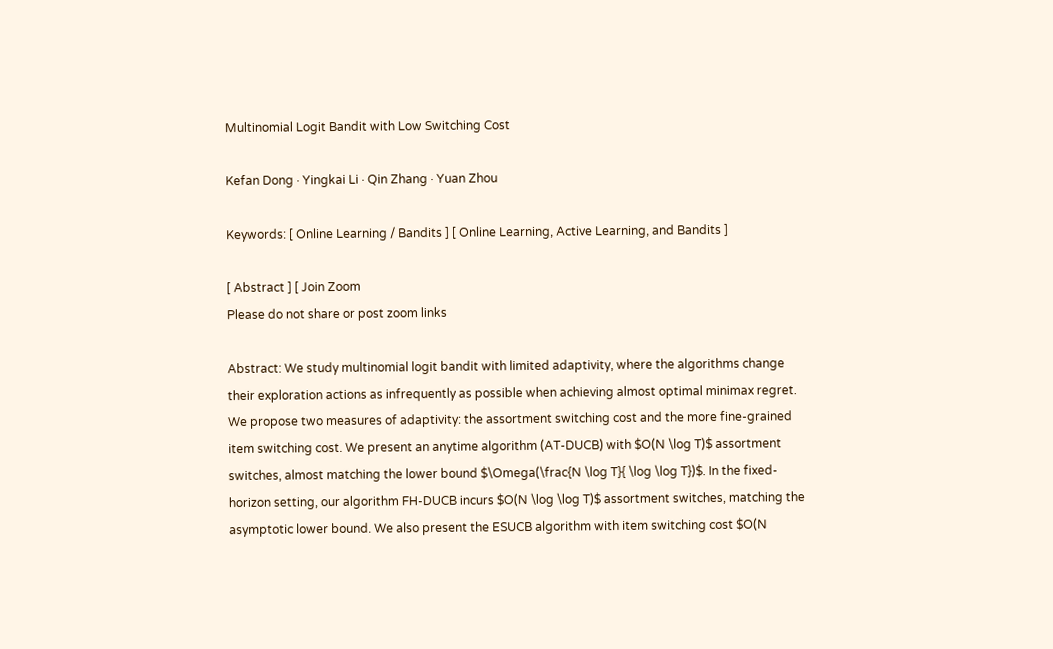Multinomial Logit Bandit with Low Switching Cost

Kefan Dong · Yingkai Li · Qin Zhang · Yuan Zhou

Keywords: [ Online Learning / Bandits ] [ Online Learning, Active Learning, and Bandits ]

[ Abstract ] [ Join Zoom
Please do not share or post zoom links

Abstract: We study multinomial logit bandit with limited adaptivity, where the algorithms change their exploration actions as infrequently as possible when achieving almost optimal minimax regret. We propose two measures of adaptivity: the assortment switching cost and the more fine-grained item switching cost. We present an anytime algorithm (AT-DUCB) with $O(N \log T)$ assortment switches, almost matching the lower bound $\Omega(\frac{N \log T}{ \log \log T})$. In the fixed-horizon setting, our algorithm FH-DUCB incurs $O(N \log \log T)$ assortment switches, matching the asymptotic lower bound. We also present the ESUCB algorithm with item switching cost $O(N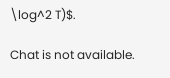\log^2 T)$.

Chat is not available.